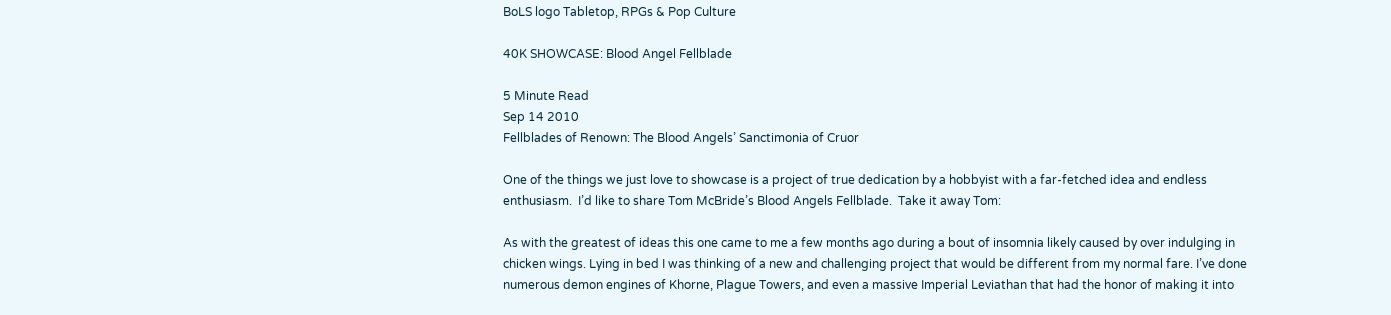BoLS logo Tabletop, RPGs & Pop Culture

40K SHOWCASE: Blood Angel Fellblade

5 Minute Read
Sep 14 2010
Fellblades of Renown: The Blood Angels’ Sanctimonia of Cruor

One of the things we just love to showcase is a project of true dedication by a hobbyist with a far-fetched idea and endless enthusiasm.  I’d like to share Tom McBride’s Blood Angels Fellblade.  Take it away Tom:

As with the greatest of ideas this one came to me a few months ago during a bout of insomnia likely caused by over indulging in chicken wings. Lying in bed I was thinking of a new and challenging project that would be different from my normal fare. I’ve done numerous demon engines of Khorne, Plague Towers, and even a massive Imperial Leviathan that had the honor of making it into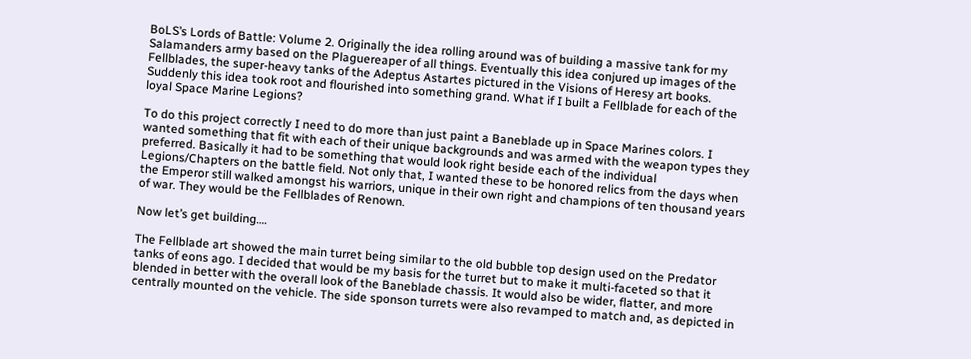BoLS’s Lords of Battle: Volume 2. Originally the idea rolling around was of building a massive tank for my Salamanders army based on the Plaguereaper of all things. Eventually this idea conjured up images of the Fellblades, the super-heavy tanks of the Adeptus Astartes pictured in the Visions of Heresy art books. Suddenly this idea took root and flourished into something grand. What if I built a Fellblade for each of the loyal Space Marine Legions?

To do this project correctly I need to do more than just paint a Baneblade up in Space Marines colors. I wanted something that fit with each of their unique backgrounds and was armed with the weapon types they preferred. Basically it had to be something that would look right beside each of the individual Legions/Chapters on the battle field. Not only that, I wanted these to be honored relics from the days when the Emperor still walked amongst his warriors, unique in their own right and champions of ten thousand years of war. They would be the Fellblades of Renown.

Now let’s get building….

The Fellblade art showed the main turret being similar to the old bubble top design used on the Predator tanks of eons ago. I decided that would be my basis for the turret but to make it multi-faceted so that it blended in better with the overall look of the Baneblade chassis. It would also be wider, flatter, and more centrally mounted on the vehicle. The side sponson turrets were also revamped to match and, as depicted in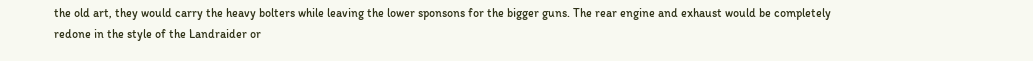the old art, they would carry the heavy bolters while leaving the lower sponsons for the bigger guns. The rear engine and exhaust would be completely redone in the style of the Landraider or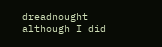dreadnought although I did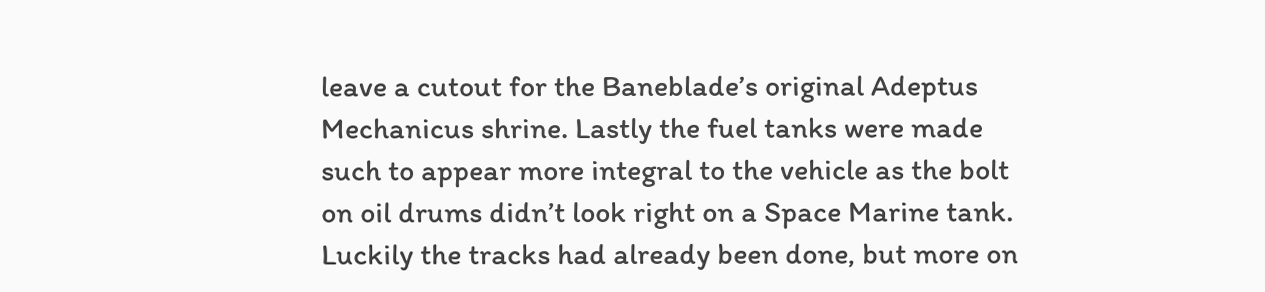leave a cutout for the Baneblade’s original Adeptus Mechanicus shrine. Lastly the fuel tanks were made such to appear more integral to the vehicle as the bolt on oil drums didn’t look right on a Space Marine tank. Luckily the tracks had already been done, but more on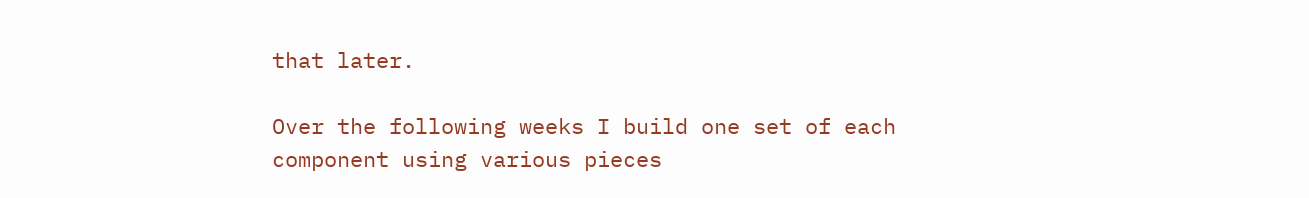that later.

Over the following weeks I build one set of each component using various pieces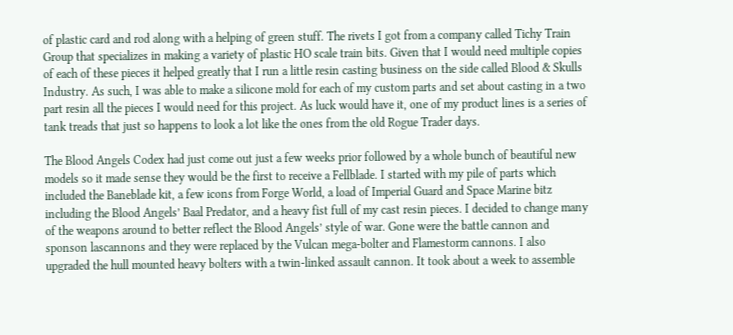of plastic card and rod along with a helping of green stuff. The rivets I got from a company called Tichy Train Group that specializes in making a variety of plastic HO scale train bits. Given that I would need multiple copies of each of these pieces it helped greatly that I run a little resin casting business on the side called Blood & Skulls Industry. As such, I was able to make a silicone mold for each of my custom parts and set about casting in a two part resin all the pieces I would need for this project. As luck would have it, one of my product lines is a series of tank treads that just so happens to look a lot like the ones from the old Rogue Trader days.

The Blood Angels Codex had just come out just a few weeks prior followed by a whole bunch of beautiful new models so it made sense they would be the first to receive a Fellblade. I started with my pile of parts which included the Baneblade kit, a few icons from Forge World, a load of Imperial Guard and Space Marine bitz including the Blood Angels’ Baal Predator, and a heavy fist full of my cast resin pieces. I decided to change many of the weapons around to better reflect the Blood Angels’ style of war. Gone were the battle cannon and sponson lascannons and they were replaced by the Vulcan mega-bolter and Flamestorm cannons. I also upgraded the hull mounted heavy bolters with a twin-linked assault cannon. It took about a week to assemble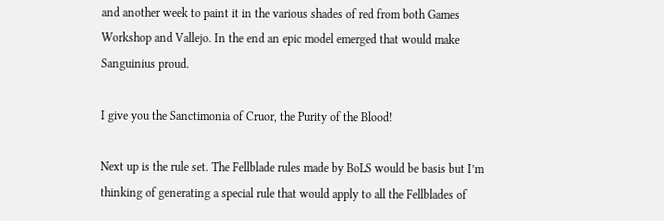and another week to paint it in the various shades of red from both Games Workshop and Vallejo. In the end an epic model emerged that would make Sanguinius proud.

I give you the Sanctimonia of Cruor, the Purity of the Blood!

Next up is the rule set. The Fellblade rules made by BoLS would be basis but I’m thinking of generating a special rule that would apply to all the Fellblades of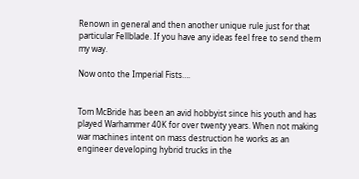Renown in general and then another unique rule just for that particular Fellblade. If you have any ideas feel free to send them my way.

Now onto the Imperial Fists….


Tom McBride has been an avid hobbyist since his youth and has played Warhammer 40K for over twenty years. When not making war machines intent on mass destruction he works as an engineer developing hybrid trucks in the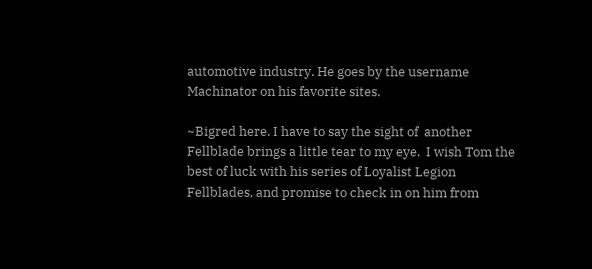automotive industry. He goes by the username Machinator on his favorite sites.

~Bigred here. I have to say the sight of  another Fellblade brings a little tear to my eye.  I wish Tom the best of luck with his series of Loyalist Legion Fellblades, and promise to check in on him from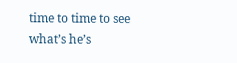time to time to see what’s he’s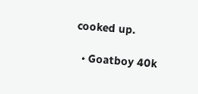cooked up.

  • Goatboy 40k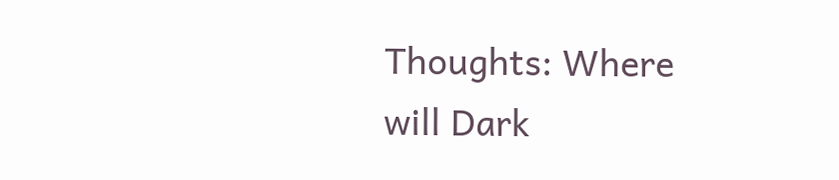Thoughts: Where will Dark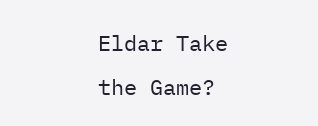Eldar Take the Game?